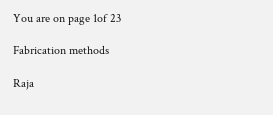You are on page 1of 23

Fabrication methods

Raja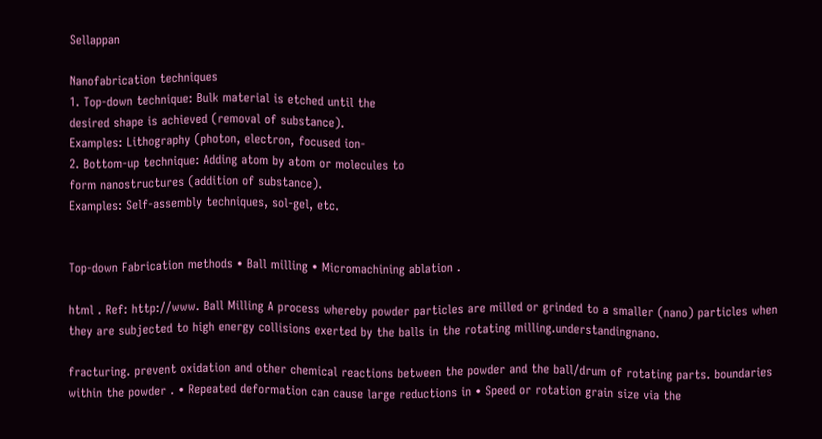Sellappan

Nanofabrication techniques
1. Top-down technique: Bulk material is etched until the
desired shape is achieved (removal of substance).
Examples: Lithography (photon, electron, focused ion-
2. Bottom-up technique: Adding atom by atom or molecules to
form nanostructures (addition of substance).
Examples: Self-assembly techniques, sol-gel, etc.


Top-down Fabrication methods • Ball milling • Micromachining ablation .

html . Ref: http://www. Ball Milling A process whereby powder particles are milled or grinded to a smaller (nano) particles when they are subjected to high energy collisions exerted by the balls in the rotating milling.understandingnano.

fracturing. prevent oxidation and other chemical reactions between the powder and the ball/drum of rotating parts. boundaries within the powder . • Repeated deformation can cause large reductions in • Speed or rotation grain size via the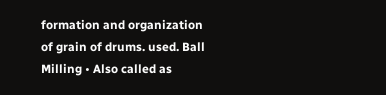formation and organization of grain of drums. used. Ball Milling • Also called as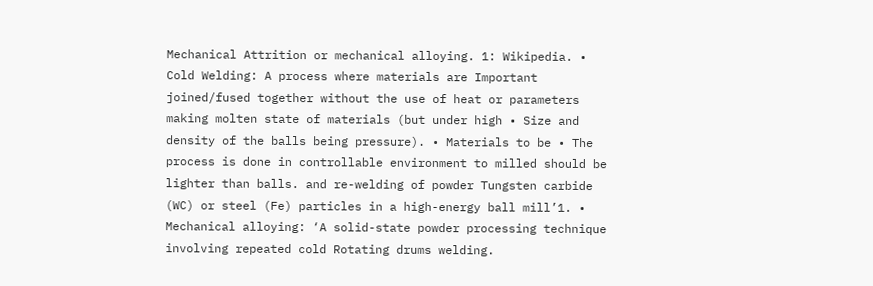Mechanical Attrition or mechanical alloying. 1: Wikipedia. • Cold Welding: A process where materials are Important joined/fused together without the use of heat or parameters making molten state of materials (but under high • Size and density of the balls being pressure). • Materials to be • The process is done in controllable environment to milled should be lighter than balls. and re-welding of powder Tungsten carbide (WC) or steel (Fe) particles in a high-energy ball mill’1. • Mechanical alloying: ‘A solid-state powder processing technique involving repeated cold Rotating drums welding.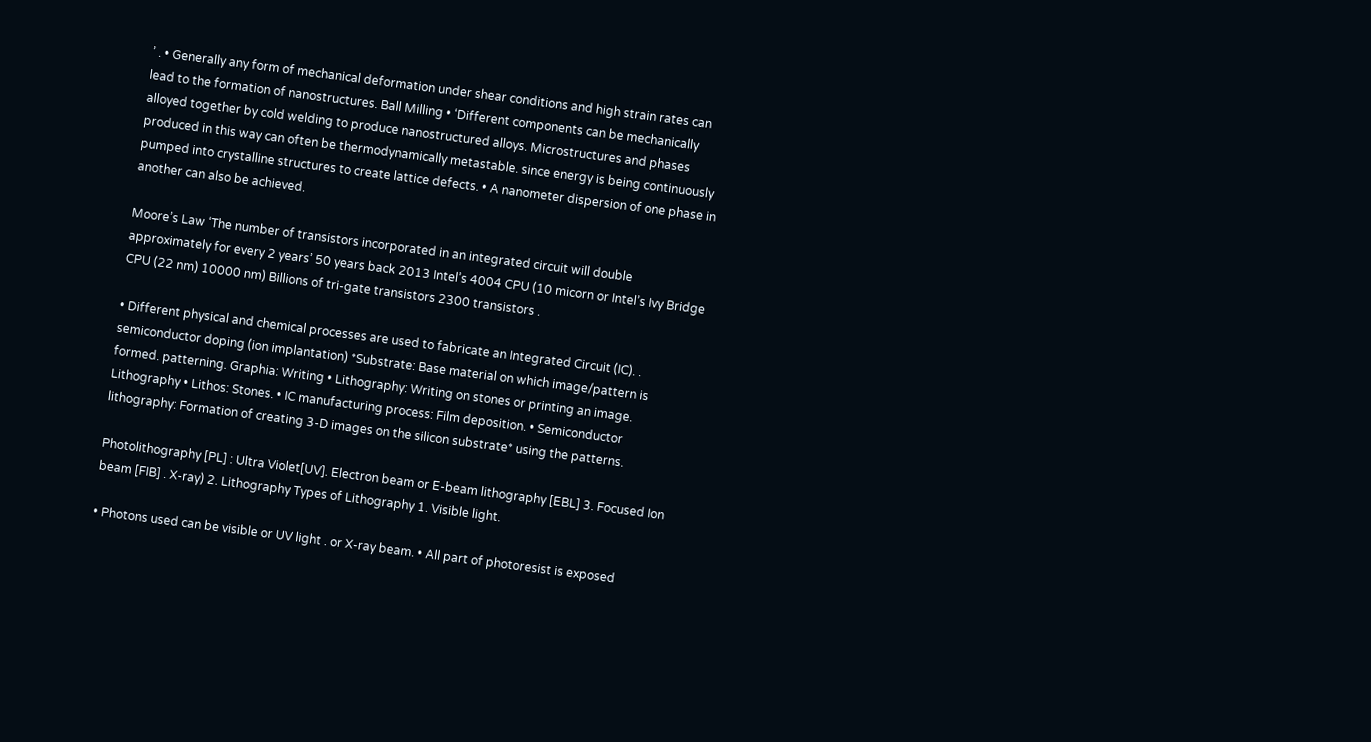’ . • Generally any form of mechanical deformation under shear conditions and high strain rates can lead to the formation of nanostructures. Ball Milling • ‘Different components can be mechanically alloyed together by cold welding to produce nanostructured alloys. Microstructures and phases produced in this way can often be thermodynamically metastable. since energy is being continuously pumped into crystalline structures to create lattice defects. • A nanometer dispersion of one phase in another can also be achieved.

Moore’s Law ‘The number of transistors incorporated in an integrated circuit will double approximately for every 2 years’ 50 years back 2013 Intel’s 4004 CPU (10 micorn or Intel’s Ivy Bridge CPU (22 nm) 10000 nm) Billions of tri-gate transistors 2300 transistors .

• Different physical and chemical processes are used to fabricate an Integrated Circuit (IC). . semiconductor doping (ion implantation) *Substrate: Base material on which image/pattern is formed. patterning. Graphia: Writing • Lithography: Writing on stones or printing an image. Lithography • Lithos: Stones. • IC manufacturing process: Film deposition. • Semiconductor lithography: Formation of creating 3-D images on the silicon substrate* using the patterns.

Photolithography [PL] : Ultra Violet[UV]. Electron beam or E-beam lithography [EBL] 3. Focused Ion beam [FIB] . X-ray) 2. Lithography Types of Lithography 1. Visible light.

• Photons used can be visible or UV light . or X-ray beam. • All part of photoresist is exposed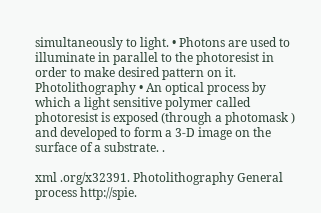simultaneously to light. • Photons are used to illuminate in parallel to the photoresist in order to make desired pattern on it. Photolithography • An optical process by which a light sensitive polymer called photoresist is exposed (through a photomask ) and developed to form a 3-D image on the surface of a substrate. .

xml .org/x32391. Photolithography General process http://spie.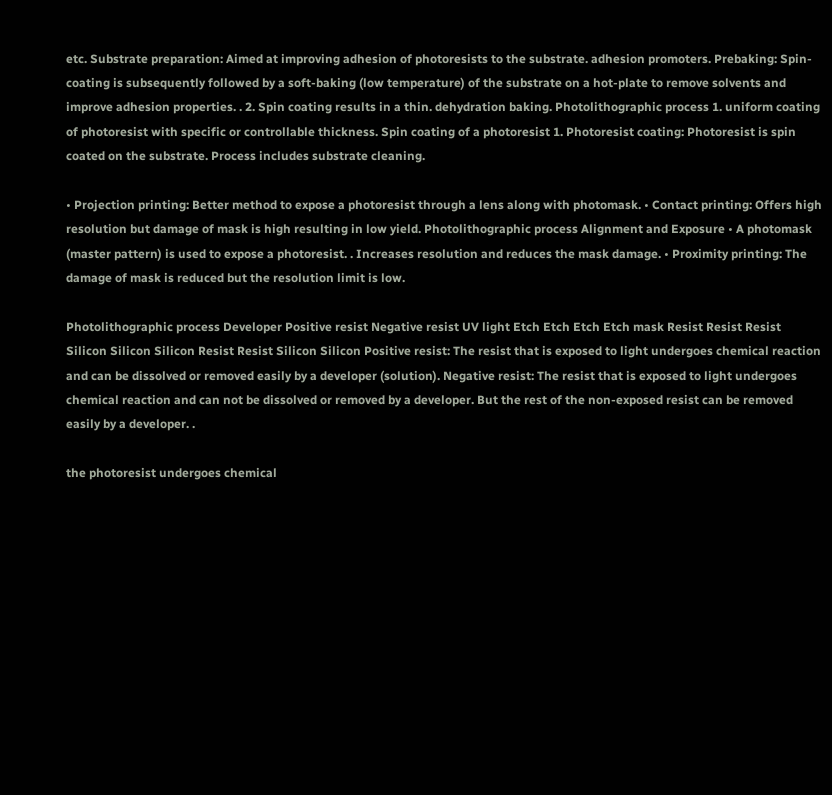etc. Substrate preparation: Aimed at improving adhesion of photoresists to the substrate. adhesion promoters. Prebaking: Spin-coating is subsequently followed by a soft-baking (low temperature) of the substrate on a hot-plate to remove solvents and improve adhesion properties. . 2. Spin coating results in a thin. dehydration baking. Photolithographic process 1. uniform coating of photoresist with specific or controllable thickness. Spin coating of a photoresist 1. Photoresist coating: Photoresist is spin coated on the substrate. Process includes substrate cleaning.

• Projection printing: Better method to expose a photoresist through a lens along with photomask. • Contact printing: Offers high resolution but damage of mask is high resulting in low yield. Photolithographic process Alignment and Exposure • A photomask (master pattern) is used to expose a photoresist. . Increases resolution and reduces the mask damage. • Proximity printing: The damage of mask is reduced but the resolution limit is low.

Photolithographic process Developer Positive resist Negative resist UV light Etch Etch Etch Etch mask Resist Resist Resist Silicon Silicon Silicon Resist Resist Silicon Silicon Positive resist: The resist that is exposed to light undergoes chemical reaction and can be dissolved or removed easily by a developer (solution). Negative resist: The resist that is exposed to light undergoes chemical reaction and can not be dissolved or removed by a developer. But the rest of the non-exposed resist can be removed easily by a developer. .

the photoresist undergoes chemical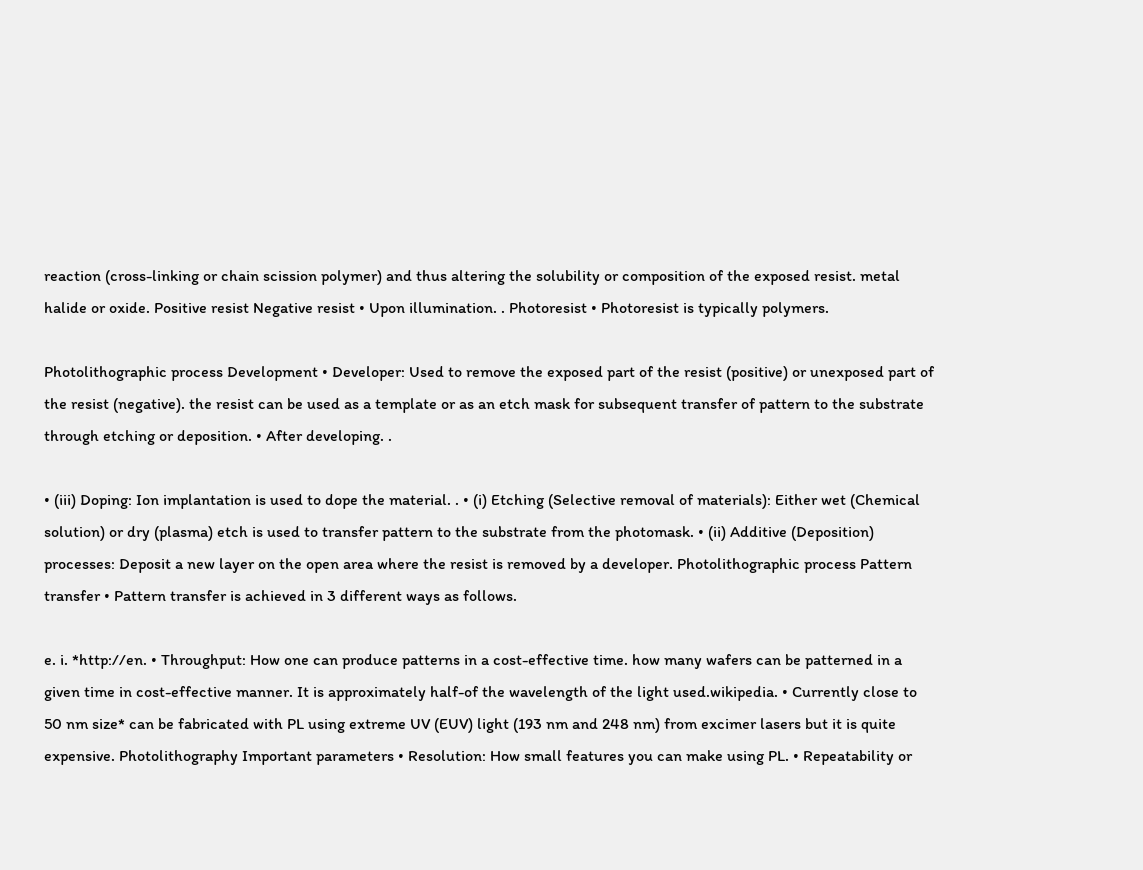reaction (cross-linking or chain scission polymer) and thus altering the solubility or composition of the exposed resist. metal halide or oxide. Positive resist Negative resist • Upon illumination. . Photoresist • Photoresist is typically polymers.

Photolithographic process Development • Developer: Used to remove the exposed part of the resist (positive) or unexposed part of the resist (negative). the resist can be used as a template or as an etch mask for subsequent transfer of pattern to the substrate through etching or deposition. • After developing. .

• (iii) Doping: Ion implantation is used to dope the material. . • (i) Etching (Selective removal of materials): Either wet (Chemical solution) or dry (plasma) etch is used to transfer pattern to the substrate from the photomask. • (ii) Additive (Deposition) processes: Deposit a new layer on the open area where the resist is removed by a developer. Photolithographic process Pattern transfer • Pattern transfer is achieved in 3 different ways as follows.

e. i. *http://en. • Throughput: How one can produce patterns in a cost-effective time. how many wafers can be patterned in a given time in cost-effective manner. It is approximately half-of the wavelength of the light used.wikipedia. • Currently close to 50 nm size* can be fabricated with PL using extreme UV (EUV) light (193 nm and 248 nm) from excimer lasers but it is quite expensive. Photolithography Important parameters • Resolution: How small features you can make using PL. • Repeatability or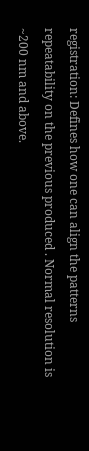registration: Defines how one can align the patterns repeatability on the previous produced . Normal resolution is ~200 nm and above.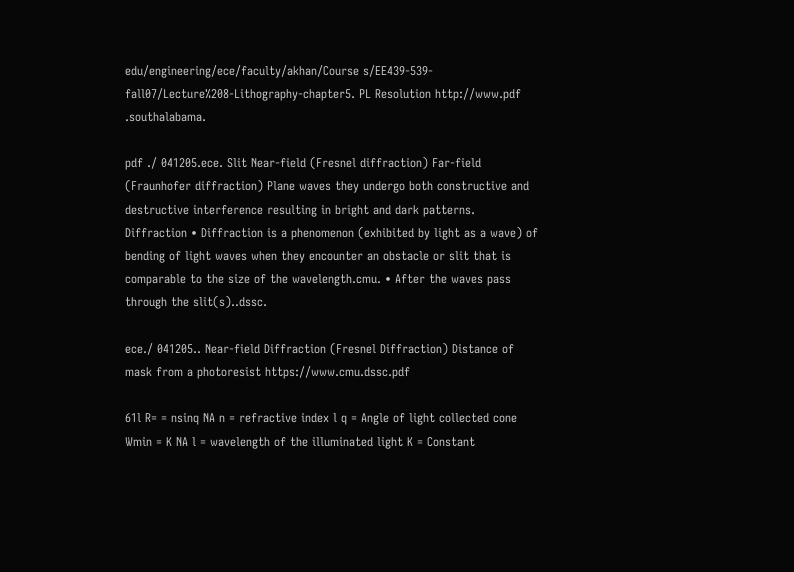edu/engineering/ece/faculty/akhan/Course s/EE439-539-fall07/Lecture%208-Lithography-chapter5. PL Resolution http://www.pdf .southalabama.

pdf ./ 041205.ece. Slit Near-field (Fresnel diffraction) Far-field (Fraunhofer diffraction) Plane waves they undergo both constructive and destructive interference resulting in bright and dark patterns. Diffraction • Diffraction is a phenomenon (exhibited by light as a wave) of bending of light waves when they encounter an obstacle or slit that is comparable to the size of the wavelength.cmu. • After the waves pass through the slit(s)..dssc.

ece./ 041205.. Near-field Diffraction (Fresnel Diffraction) Distance of mask from a photoresist https://www.cmu.dssc.pdf

61l R= = nsinq NA n = refractive index l q = Angle of light collected cone Wmin = K NA l = wavelength of the illuminated light K = Constant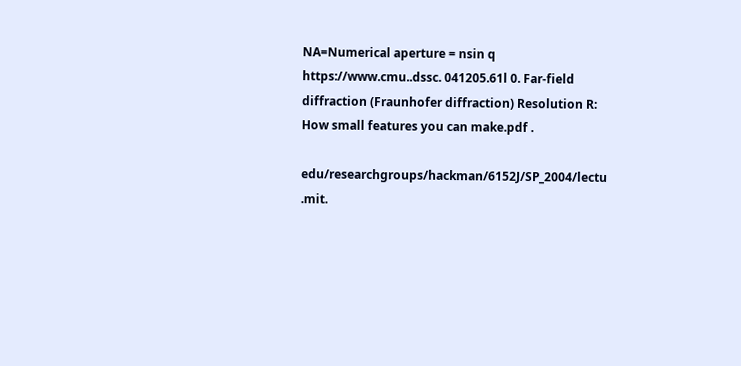NA=Numerical aperture = nsin q https://www.cmu..dssc. 041205.61l 0. Far-field diffraction (Fraunhofer diffraction) Resolution R: How small features you can make.pdf .

edu/researchgroups/hackman/6152J/SP_2004/lectu .mit.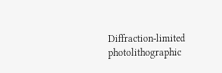Diffraction-limited photolithographic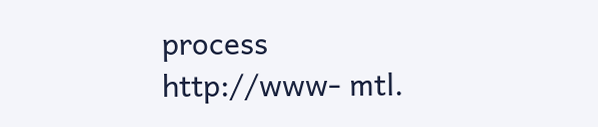process http://www- mtl.